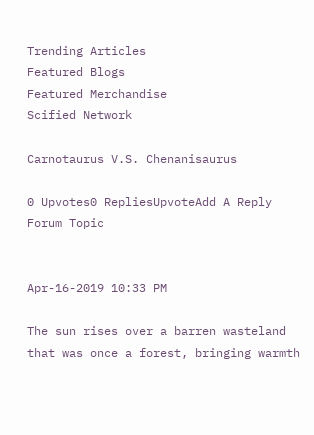Trending Articles
Featured Blogs
Featured Merchandise
Scified Network

Carnotaurus V.S. Chenanisaurus

0 Upvotes0 RepliesUpvoteAdd A Reply
Forum Topic


Apr-16-2019 10:33 PM

The sun rises over a barren wasteland that was once a forest, bringing warmth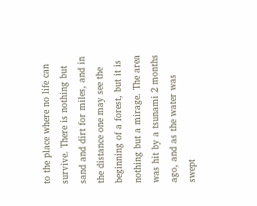to the place where no life can survive. There is nothing but sand and dirt for miles, and in the distance one may see the beginning of a forest, but it is nothing but a mirage. The area was hit by a tsunami 2 months ago, and as the water was swept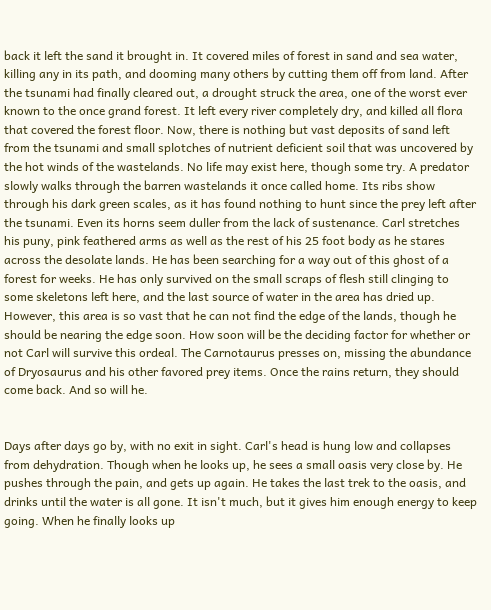back it left the sand it brought in. It covered miles of forest in sand and sea water, killing any in its path, and dooming many others by cutting them off from land. After the tsunami had finally cleared out, a drought struck the area, one of the worst ever known to the once grand forest. It left every river completely dry, and killed all flora that covered the forest floor. Now, there is nothing but vast deposits of sand left from the tsunami and small splotches of nutrient deficient soil that was uncovered by the hot winds of the wastelands. No life may exist here, though some try. A predator slowly walks through the barren wastelands it once called home. Its ribs show through his dark green scales, as it has found nothing to hunt since the prey left after the tsunami. Even its horns seem duller from the lack of sustenance. Carl stretches his puny, pink feathered arms as well as the rest of his 25 foot body as he stares across the desolate lands. He has been searching for a way out of this ghost of a forest for weeks. He has only survived on the small scraps of flesh still clinging to some skeletons left here, and the last source of water in the area has dried up. However, this area is so vast that he can not find the edge of the lands, though he should be nearing the edge soon. How soon will be the deciding factor for whether or not Carl will survive this ordeal. The Carnotaurus presses on, missing the abundance of Dryosaurus and his other favored prey items. Once the rains return, they should come back. And so will he.


Days after days go by, with no exit in sight. Carl's head is hung low and collapses from dehydration. Though when he looks up, he sees a small oasis very close by. He pushes through the pain, and gets up again. He takes the last trek to the oasis, and drinks until the water is all gone. It isn't much, but it gives him enough energy to keep going. When he finally looks up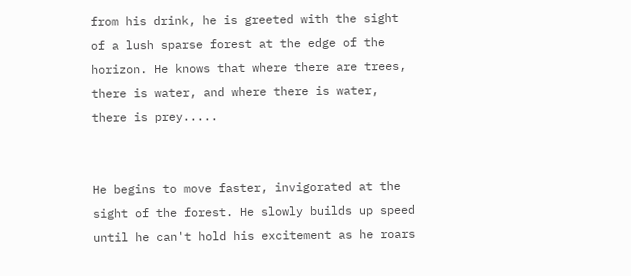from his drink, he is greeted with the sight of a lush sparse forest at the edge of the horizon. He knows that where there are trees, there is water, and where there is water, there is prey.....


He begins to move faster, invigorated at the sight of the forest. He slowly builds up speed until he can't hold his excitement as he roars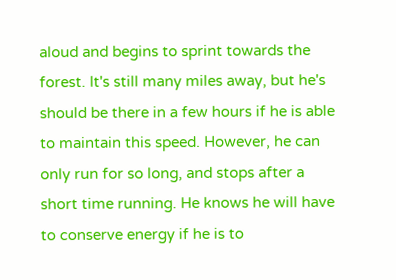aloud and begins to sprint towards the forest. It's still many miles away, but he's should be there in a few hours if he is able to maintain this speed. However, he can only run for so long, and stops after a short time running. He knows he will have to conserve energy if he is to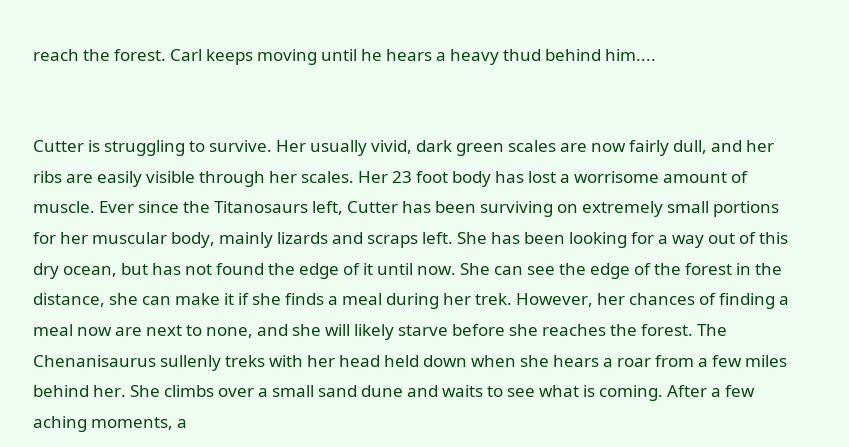reach the forest. Carl keeps moving until he hears a heavy thud behind him....


Cutter is struggling to survive. Her usually vivid, dark green scales are now fairly dull, and her ribs are easily visible through her scales. Her 23 foot body has lost a worrisome amount of muscle. Ever since the Titanosaurs left, Cutter has been surviving on extremely small portions for her muscular body, mainly lizards and scraps left. She has been looking for a way out of this dry ocean, but has not found the edge of it until now. She can see the edge of the forest in the distance, she can make it if she finds a meal during her trek. However, her chances of finding a meal now are next to none, and she will likely starve before she reaches the forest. The Chenanisaurus sullenly treks with her head held down when she hears a roar from a few miles behind her. She climbs over a small sand dune and waits to see what is coming. After a few aching moments, a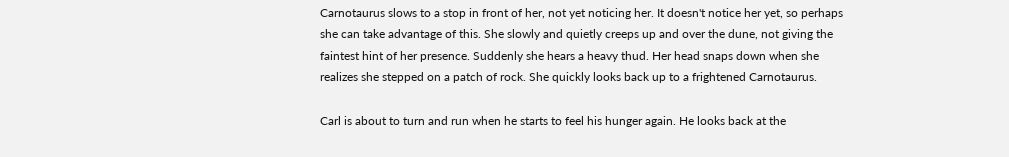Carnotaurus slows to a stop in front of her, not yet noticing her. It doesn't notice her yet, so perhaps she can take advantage of this. She slowly and quietly creeps up and over the dune, not giving the faintest hint of her presence. Suddenly she hears a heavy thud. Her head snaps down when she realizes she stepped on a patch of rock. She quickly looks back up to a frightened Carnotaurus.

Carl is about to turn and run when he starts to feel his hunger again. He looks back at the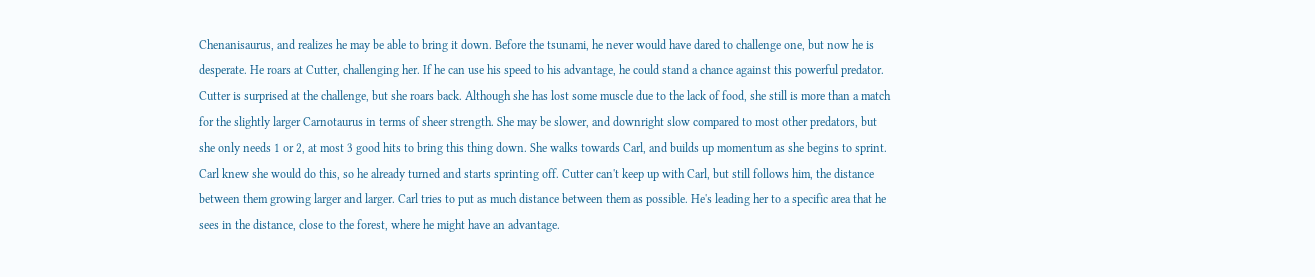Chenanisaurus, and realizes he may be able to bring it down. Before the tsunami, he never would have dared to challenge one, but now he is desperate. He roars at Cutter, challenging her. If he can use his speed to his advantage, he could stand a chance against this powerful predator. Cutter is surprised at the challenge, but she roars back. Although she has lost some muscle due to the lack of food, she still is more than a match for the slightly larger Carnotaurus in terms of sheer strength. She may be slower, and downright slow compared to most other predators, but she only needs 1 or 2, at most 3 good hits to bring this thing down. She walks towards Carl, and builds up momentum as she begins to sprint. Carl knew she would do this, so he already turned and starts sprinting off. Cutter can't keep up with Carl, but still follows him, the distance between them growing larger and larger. Carl tries to put as much distance between them as possible. He's leading her to a specific area that he sees in the distance, close to the forest, where he might have an advantage.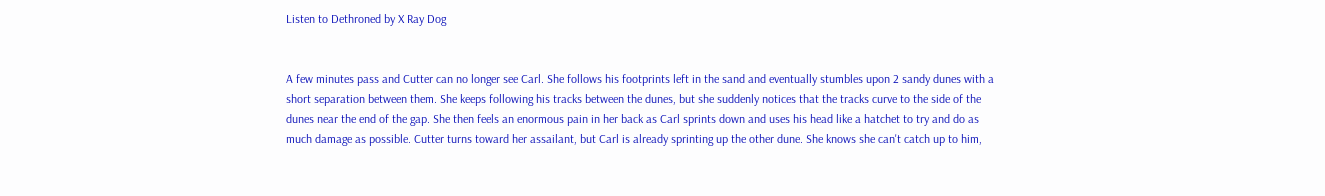Listen to Dethroned by X Ray Dog


A few minutes pass and Cutter can no longer see Carl. She follows his footprints left in the sand and eventually stumbles upon 2 sandy dunes with a short separation between them. She keeps following his tracks between the dunes, but she suddenly notices that the tracks curve to the side of the dunes near the end of the gap. She then feels an enormous pain in her back as Carl sprints down and uses his head like a hatchet to try and do as much damage as possible. Cutter turns toward her assailant, but Carl is already sprinting up the other dune. She knows she can't catch up to him,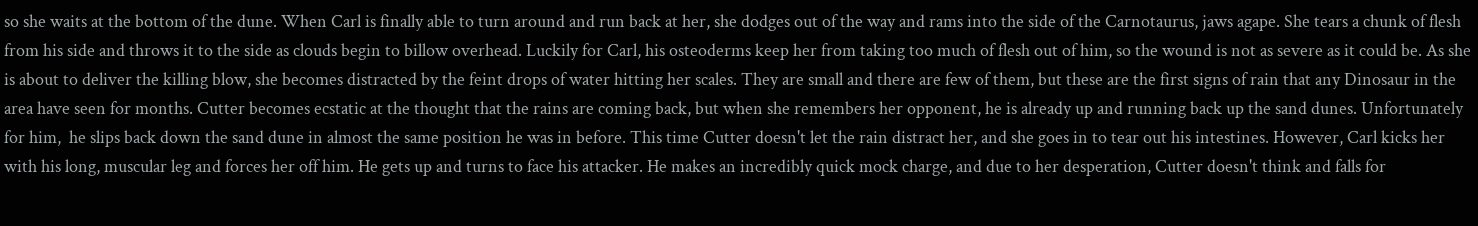so she waits at the bottom of the dune. When Carl is finally able to turn around and run back at her, she dodges out of the way and rams into the side of the Carnotaurus, jaws agape. She tears a chunk of flesh from his side and throws it to the side as clouds begin to billow overhead. Luckily for Carl, his osteoderms keep her from taking too much of flesh out of him, so the wound is not as severe as it could be. As she is about to deliver the killing blow, she becomes distracted by the feint drops of water hitting her scales. They are small and there are few of them, but these are the first signs of rain that any Dinosaur in the area have seen for months. Cutter becomes ecstatic at the thought that the rains are coming back, but when she remembers her opponent, he is already up and running back up the sand dunes. Unfortunately for him,  he slips back down the sand dune in almost the same position he was in before. This time Cutter doesn't let the rain distract her, and she goes in to tear out his intestines. However, Carl kicks her with his long, muscular leg and forces her off him. He gets up and turns to face his attacker. He makes an incredibly quick mock charge, and due to her desperation, Cutter doesn't think and falls for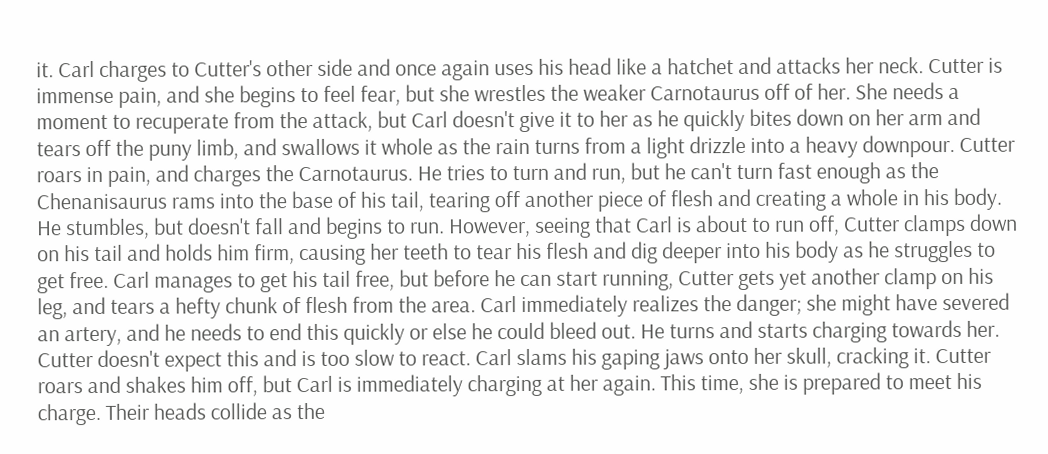it. Carl charges to Cutter's other side and once again uses his head like a hatchet and attacks her neck. Cutter is immense pain, and she begins to feel fear, but she wrestles the weaker Carnotaurus off of her. She needs a moment to recuperate from the attack, but Carl doesn't give it to her as he quickly bites down on her arm and tears off the puny limb, and swallows it whole as the rain turns from a light drizzle into a heavy downpour. Cutter roars in pain, and charges the Carnotaurus. He tries to turn and run, but he can't turn fast enough as the Chenanisaurus rams into the base of his tail, tearing off another piece of flesh and creating a whole in his body. He stumbles, but doesn't fall and begins to run. However, seeing that Carl is about to run off, Cutter clamps down on his tail and holds him firm, causing her teeth to tear his flesh and dig deeper into his body as he struggles to get free. Carl manages to get his tail free, but before he can start running, Cutter gets yet another clamp on his leg, and tears a hefty chunk of flesh from the area. Carl immediately realizes the danger; she might have severed an artery, and he needs to end this quickly or else he could bleed out. He turns and starts charging towards her. Cutter doesn't expect this and is too slow to react. Carl slams his gaping jaws onto her skull, cracking it. Cutter roars and shakes him off, but Carl is immediately charging at her again. This time, she is prepared to meet his charge. Their heads collide as the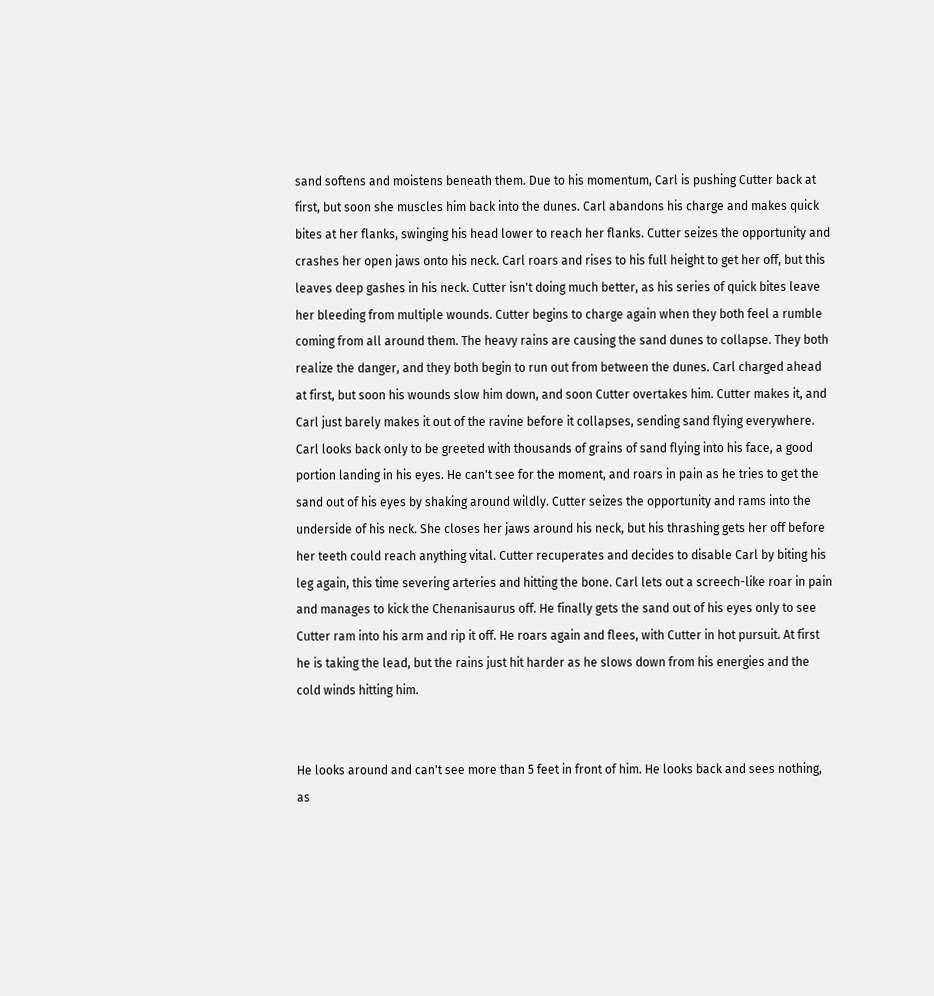sand softens and moistens beneath them. Due to his momentum, Carl is pushing Cutter back at first, but soon she muscles him back into the dunes. Carl abandons his charge and makes quick bites at her flanks, swinging his head lower to reach her flanks. Cutter seizes the opportunity and crashes her open jaws onto his neck. Carl roars and rises to his full height to get her off, but this leaves deep gashes in his neck. Cutter isn't doing much better, as his series of quick bites leave her bleeding from multiple wounds. Cutter begins to charge again when they both feel a rumble coming from all around them. The heavy rains are causing the sand dunes to collapse. They both realize the danger, and they both begin to run out from between the dunes. Carl charged ahead at first, but soon his wounds slow him down, and soon Cutter overtakes him. Cutter makes it, and Carl just barely makes it out of the ravine before it collapses, sending sand flying everywhere. Carl looks back only to be greeted with thousands of grains of sand flying into his face, a good portion landing in his eyes. He can't see for the moment, and roars in pain as he tries to get the sand out of his eyes by shaking around wildly. Cutter seizes the opportunity and rams into the underside of his neck. She closes her jaws around his neck, but his thrashing gets her off before her teeth could reach anything vital. Cutter recuperates and decides to disable Carl by biting his leg again, this time severing arteries and hitting the bone. Carl lets out a screech-like roar in pain and manages to kick the Chenanisaurus off. He finally gets the sand out of his eyes only to see Cutter ram into his arm and rip it off. He roars again and flees, with Cutter in hot pursuit. At first he is taking the lead, but the rains just hit harder as he slows down from his energies and the cold winds hitting him.


He looks around and can't see more than 5 feet in front of him. He looks back and sees nothing, as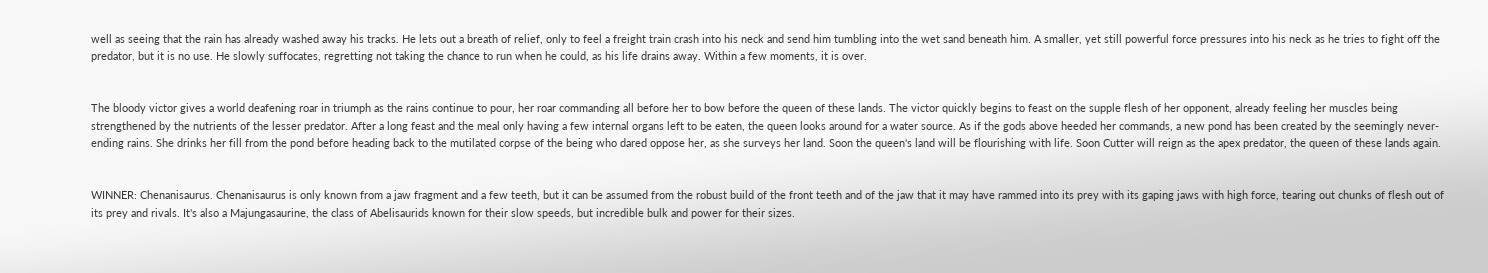well as seeing that the rain has already washed away his tracks. He lets out a breath of relief, only to feel a freight train crash into his neck and send him tumbling into the wet sand beneath him. A smaller, yet still powerful force pressures into his neck as he tries to fight off the predator, but it is no use. He slowly suffocates, regretting not taking the chance to run when he could, as his life drains away. Within a few moments, it is over.


The bloody victor gives a world deafening roar in triumph as the rains continue to pour, her roar commanding all before her to bow before the queen of these lands. The victor quickly begins to feast on the supple flesh of her opponent, already feeling her muscles being strengthened by the nutrients of the lesser predator. After a long feast and the meal only having a few internal organs left to be eaten, the queen looks around for a water source. As if the gods above heeded her commands, a new pond has been created by the seemingly never-ending rains. She drinks her fill from the pond before heading back to the mutilated corpse of the being who dared oppose her, as she surveys her land. Soon the queen's land will be flourishing with life. Soon Cutter will reign as the apex predator, the queen of these lands again.


WINNER: Chenanisaurus. Chenanisaurus is only known from a jaw fragment and a few teeth, but it can be assumed from the robust build of the front teeth and of the jaw that it may have rammed into its prey with its gaping jaws with high force, tearing out chunks of flesh out of its prey and rivals. It's also a Majungasaurine, the class of Abelisaurids known for their slow speeds, but incredible bulk and power for their sizes.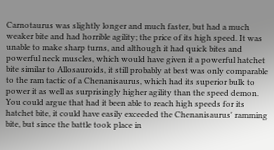Carnotaurus was slightly longer and much faster, but had a much weaker bite and had horrible agility; the price of its high speed. It was unable to make sharp turns, and although it had quick bites and powerful neck muscles, which would have given it a powerful hatchet bite similar to Allosauroids, it still probably at best was only comparable to the ram tactic of a Chenanisaurus, which had its superior bulk to power it as well as surprisingly higher agility than the speed demon. You could argue that had it been able to reach high speeds for its hatchet bite, it could have easily exceeded the Chenanisaurus' ramming bite, but since the battle took place in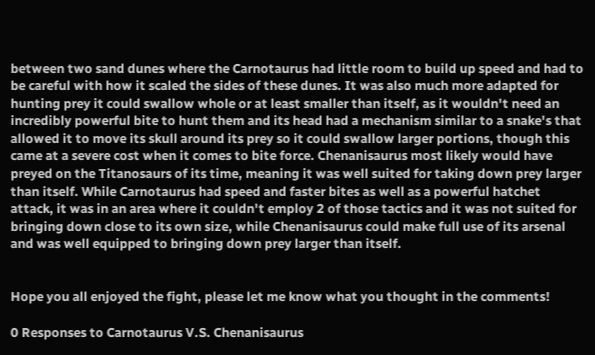between two sand dunes where the Carnotaurus had little room to build up speed and had to be careful with how it scaled the sides of these dunes. It was also much more adapted for hunting prey it could swallow whole or at least smaller than itself, as it wouldn't need an incredibly powerful bite to hunt them and its head had a mechanism similar to a snake's that allowed it to move its skull around its prey so it could swallow larger portions, though this came at a severe cost when it comes to bite force. Chenanisaurus most likely would have preyed on the Titanosaurs of its time, meaning it was well suited for taking down prey larger than itself. While Carnotaurus had speed and faster bites as well as a powerful hatchet attack, it was in an area where it couldn't employ 2 of those tactics and it was not suited for bringing down close to its own size, while Chenanisaurus could make full use of its arsenal and was well equipped to bringing down prey larger than itself.


Hope you all enjoyed the fight, please let me know what you thought in the comments!

0 Responses to Carnotaurus V.S. Chenanisaurus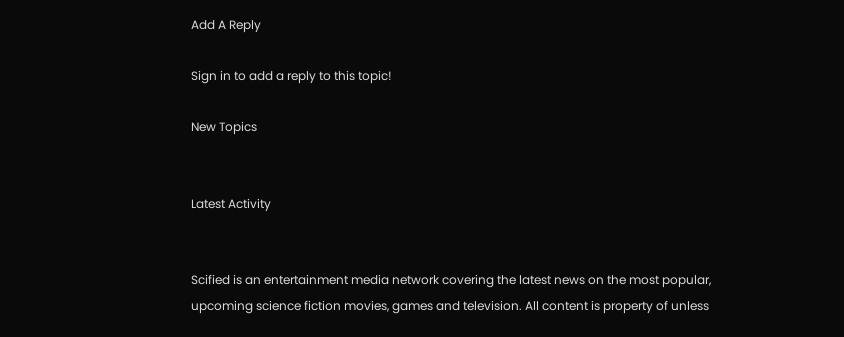Add A Reply

Sign in to add a reply to this topic!

New Topics


Latest Activity


Scified is an entertainment media network covering the latest news on the most popular, upcoming science fiction movies, games and television. All content is property of unless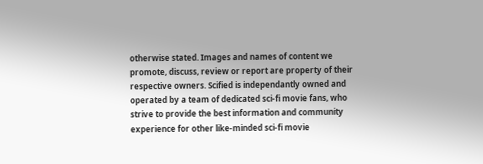otherwise stated. Images and names of content we promote, discuss, review or report are property of their respective owners. Scified is independantly owned and operated by a team of dedicated sci-fi movie fans, who strive to provide the best information and community experience for other like-minded sci-fi movie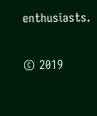enthusiasts.

© 2019